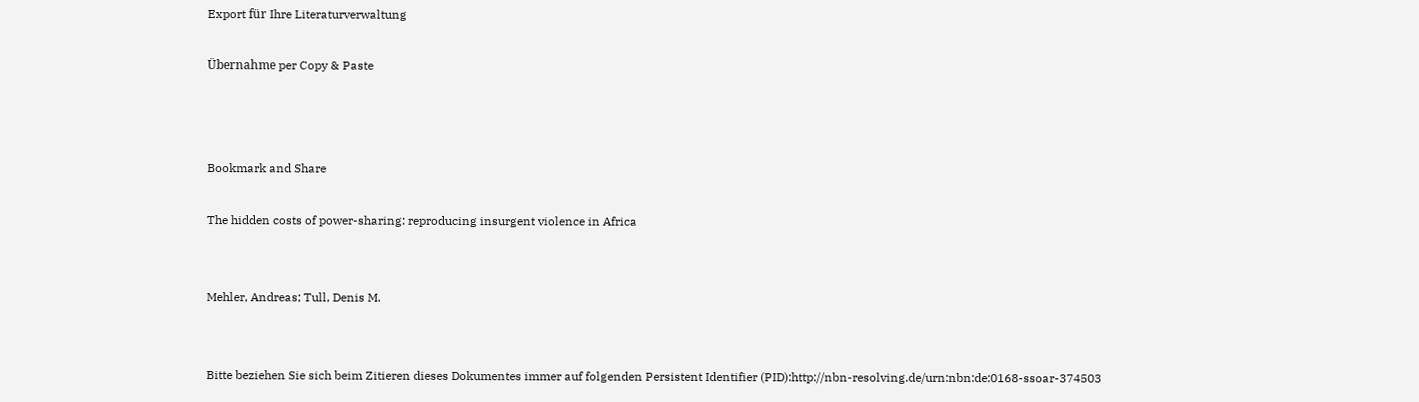Export für Ihre Literaturverwaltung

Übernahme per Copy & Paste



Bookmark and Share

The hidden costs of power-sharing: reproducing insurgent violence in Africa


Mehler, Andreas; Tull, Denis M.


Bitte beziehen Sie sich beim Zitieren dieses Dokumentes immer auf folgenden Persistent Identifier (PID):http://nbn-resolving.de/urn:nbn:de:0168-ssoar-374503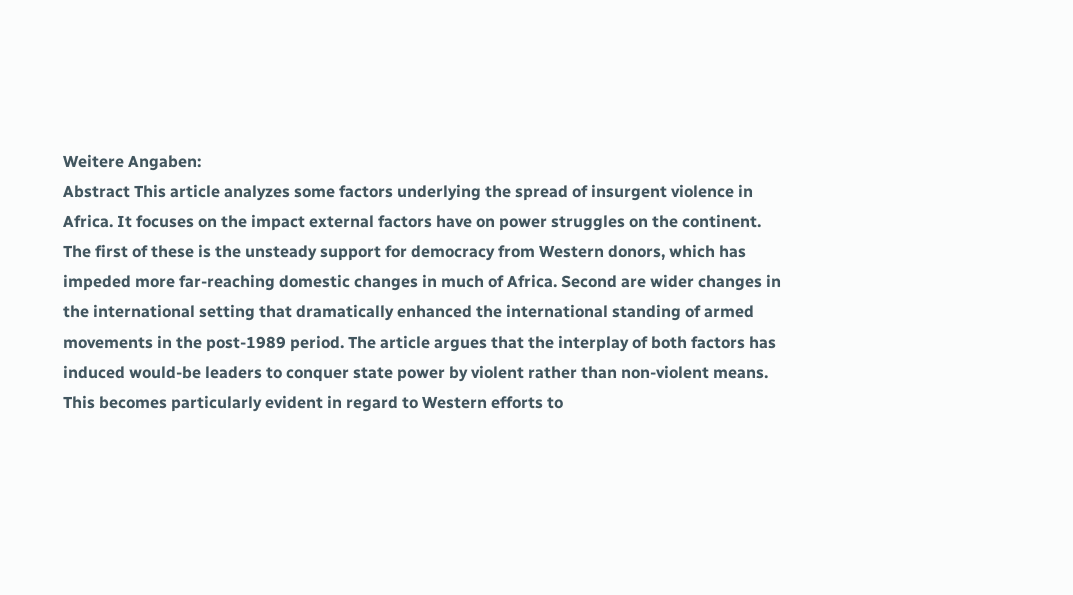Weitere Angaben:
Abstract This article analyzes some factors underlying the spread of insurgent violence in Africa. It focuses on the impact external factors have on power struggles on the continent. The first of these is the unsteady support for democracy from Western donors, which has impeded more far-reaching domestic changes in much of Africa. Second are wider changes in the international setting that dramatically enhanced the international standing of armed movements in the post-1989 period. The article argues that the interplay of both factors has induced would-be leaders to conquer state power by violent rather than non-violent means. This becomes particularly evident in regard to Western efforts to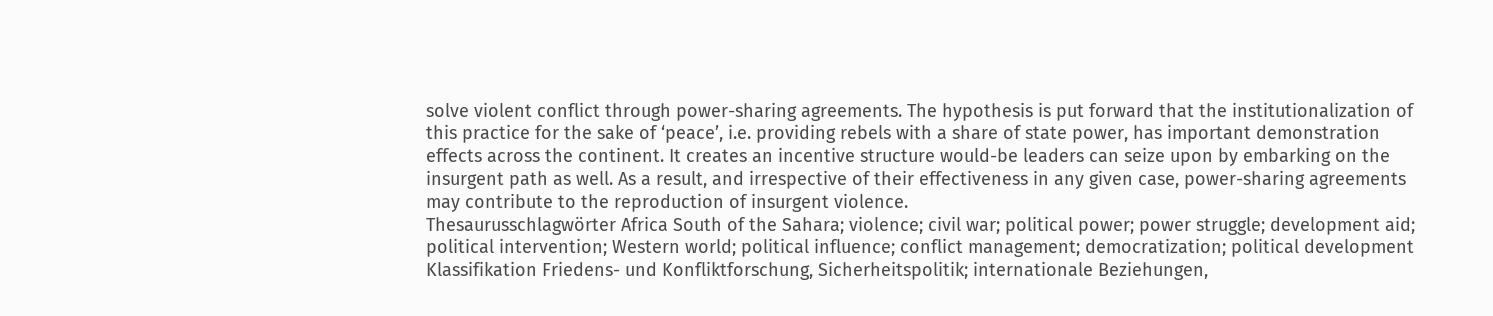solve violent conflict through power-sharing agreements. The hypothesis is put forward that the institutionalization of this practice for the sake of ‘peace’, i.e. providing rebels with a share of state power, has important demonstration effects across the continent. It creates an incentive structure would-be leaders can seize upon by embarking on the insurgent path as well. As a result, and irrespective of their effectiveness in any given case, power-sharing agreements may contribute to the reproduction of insurgent violence.
Thesaurusschlagwörter Africa South of the Sahara; violence; civil war; political power; power struggle; development aid; political intervention; Western world; political influence; conflict management; democratization; political development
Klassifikation Friedens- und Konfliktforschung, Sicherheitspolitik; internationale Beziehungen,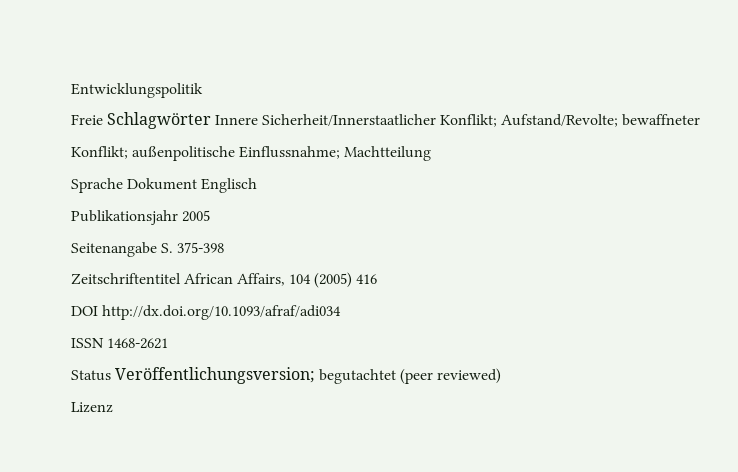Entwicklungspolitik
Freie Schlagwörter Innere Sicherheit/Innerstaatlicher Konflikt; Aufstand/Revolte; bewaffneter Konflikt; außenpolitische Einflussnahme; Machtteilung
Sprache Dokument Englisch
Publikationsjahr 2005
Seitenangabe S. 375-398
Zeitschriftentitel African Affairs, 104 (2005) 416
DOI http://dx.doi.org/10.1093/afraf/adi034
ISSN 1468-2621
Status Veröffentlichungsversion; begutachtet (peer reviewed)
Lizenz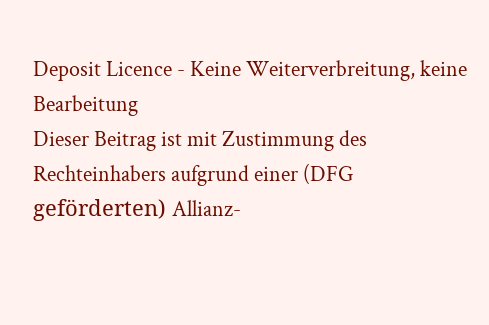Deposit Licence - Keine Weiterverbreitung, keine Bearbeitung
Dieser Beitrag ist mit Zustimmung des Rechteinhabers aufgrund einer (DFG geförderten) Allianz-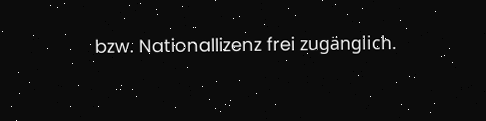bzw. Nationallizenz frei zugänglich.